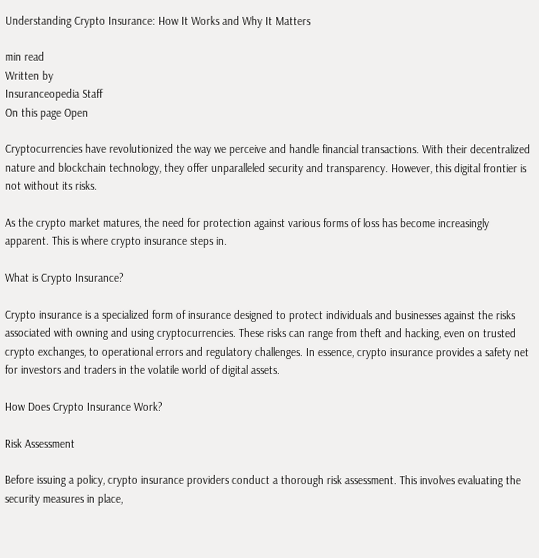Understanding Crypto Insurance: How It Works and Why It Matters

min read
Written by
Insuranceopedia Staff
On this page Open

Cryptocurrencies have revolutionized the way we perceive and handle financial transactions. With their decentralized nature and blockchain technology, they offer unparalleled security and transparency. However, this digital frontier is not without its risks.

As the crypto market matures, the need for protection against various forms of loss has become increasingly apparent. This is where crypto insurance steps in.

What is Crypto Insurance?

Crypto insurance is a specialized form of insurance designed to protect individuals and businesses against the risks associated with owning and using cryptocurrencies. These risks can range from theft and hacking, even on trusted crypto exchanges, to operational errors and regulatory challenges. In essence, crypto insurance provides a safety net for investors and traders in the volatile world of digital assets.

How Does Crypto Insurance Work?

Risk Assessment

Before issuing a policy, crypto insurance providers conduct a thorough risk assessment. This involves evaluating the security measures in place,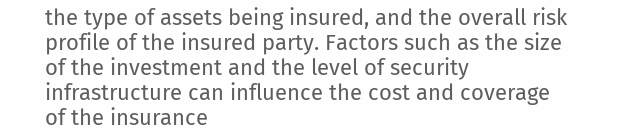the type of assets being insured, and the overall risk profile of the insured party. Factors such as the size of the investment and the level of security infrastructure can influence the cost and coverage of the insurance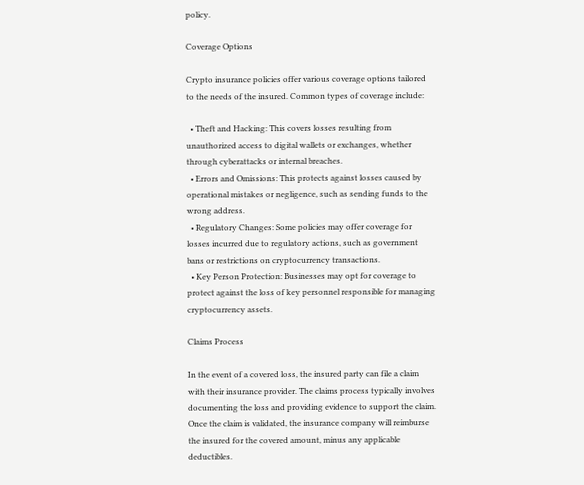policy.

Coverage Options

Crypto insurance policies offer various coverage options tailored to the needs of the insured. Common types of coverage include:

  • Theft and Hacking: This covers losses resulting from unauthorized access to digital wallets or exchanges, whether through cyberattacks or internal breaches.
  • Errors and Omissions: This protects against losses caused by operational mistakes or negligence, such as sending funds to the wrong address.
  • Regulatory Changes: Some policies may offer coverage for losses incurred due to regulatory actions, such as government bans or restrictions on cryptocurrency transactions.
  • Key Person Protection: Businesses may opt for coverage to protect against the loss of key personnel responsible for managing cryptocurrency assets.

Claims Process

In the event of a covered loss, the insured party can file a claim with their insurance provider. The claims process typically involves documenting the loss and providing evidence to support the claim. Once the claim is validated, the insurance company will reimburse the insured for the covered amount, minus any applicable deductibles.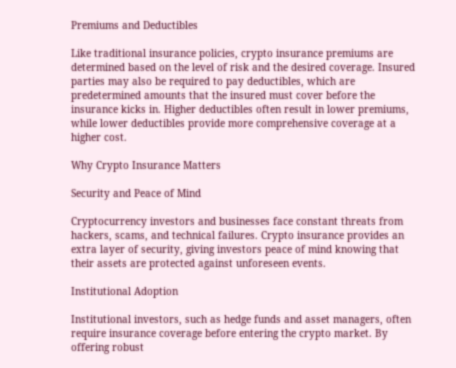Premiums and Deductibles

Like traditional insurance policies, crypto insurance premiums are determined based on the level of risk and the desired coverage. Insured parties may also be required to pay deductibles, which are predetermined amounts that the insured must cover before the insurance kicks in. Higher deductibles often result in lower premiums, while lower deductibles provide more comprehensive coverage at a higher cost.

Why Crypto Insurance Matters

Security and Peace of Mind

Cryptocurrency investors and businesses face constant threats from hackers, scams, and technical failures. Crypto insurance provides an extra layer of security, giving investors peace of mind knowing that their assets are protected against unforeseen events.

Institutional Adoption

Institutional investors, such as hedge funds and asset managers, often require insurance coverage before entering the crypto market. By offering robust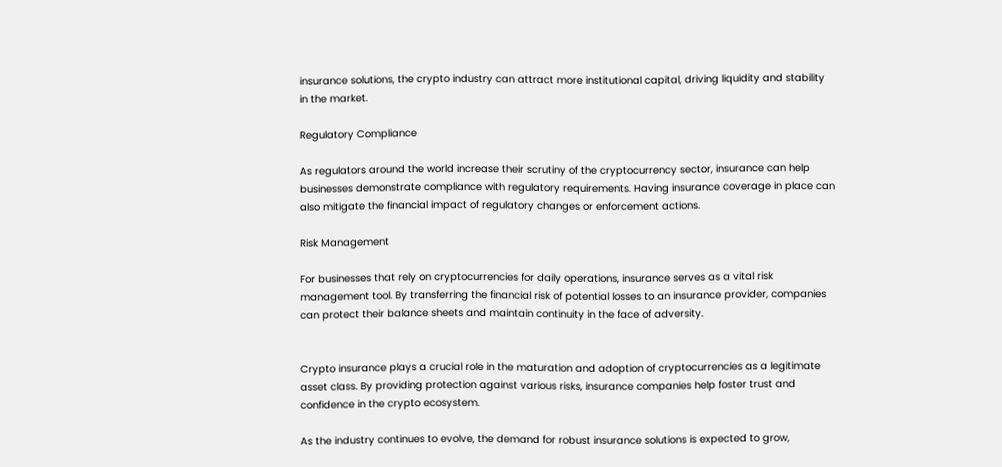insurance solutions, the crypto industry can attract more institutional capital, driving liquidity and stability in the market.

Regulatory Compliance

As regulators around the world increase their scrutiny of the cryptocurrency sector, insurance can help businesses demonstrate compliance with regulatory requirements. Having insurance coverage in place can also mitigate the financial impact of regulatory changes or enforcement actions.

Risk Management

For businesses that rely on cryptocurrencies for daily operations, insurance serves as a vital risk management tool. By transferring the financial risk of potential losses to an insurance provider, companies can protect their balance sheets and maintain continuity in the face of adversity.


Crypto insurance plays a crucial role in the maturation and adoption of cryptocurrencies as a legitimate asset class. By providing protection against various risks, insurance companies help foster trust and confidence in the crypto ecosystem.

As the industry continues to evolve, the demand for robust insurance solutions is expected to grow,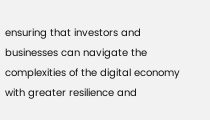ensuring that investors and businesses can navigate the complexities of the digital economy with greater resilience and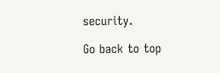security.

Go back to top